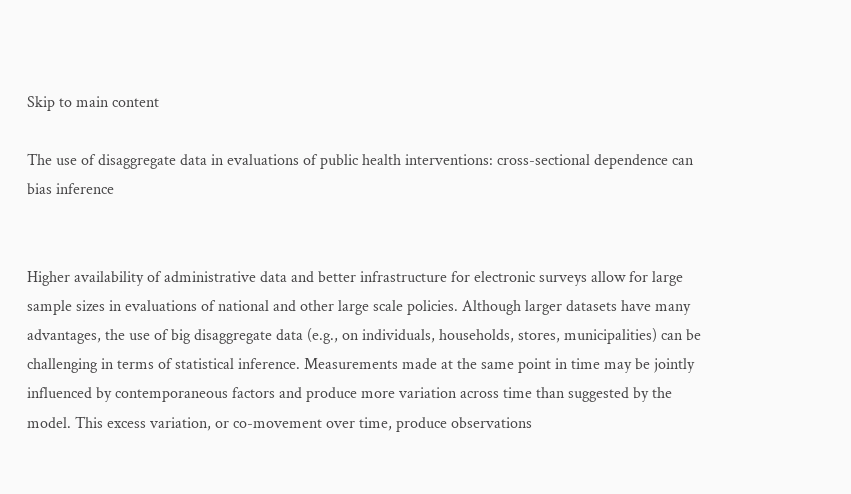Skip to main content

The use of disaggregate data in evaluations of public health interventions: cross-sectional dependence can bias inference


Higher availability of administrative data and better infrastructure for electronic surveys allow for large sample sizes in evaluations of national and other large scale policies. Although larger datasets have many advantages, the use of big disaggregate data (e.g., on individuals, households, stores, municipalities) can be challenging in terms of statistical inference. Measurements made at the same point in time may be jointly influenced by contemporaneous factors and produce more variation across time than suggested by the model. This excess variation, or co-movement over time, produce observations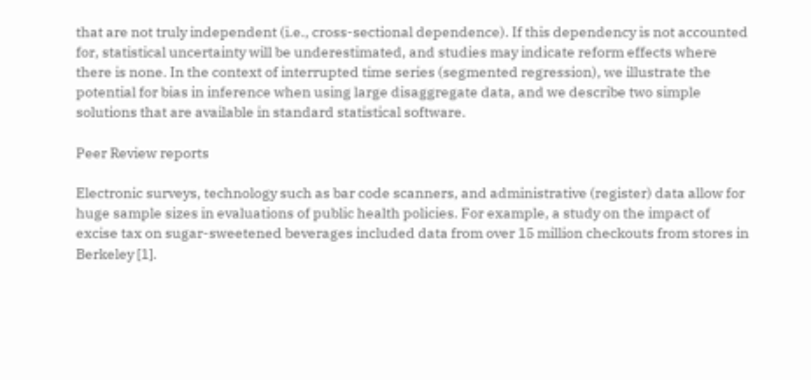that are not truly independent (i.e., cross-sectional dependence). If this dependency is not accounted for, statistical uncertainty will be underestimated, and studies may indicate reform effects where there is none. In the context of interrupted time series (segmented regression), we illustrate the potential for bias in inference when using large disaggregate data, and we describe two simple solutions that are available in standard statistical software.

Peer Review reports

Electronic surveys, technology such as bar code scanners, and administrative (register) data allow for huge sample sizes in evaluations of public health policies. For example, a study on the impact of excise tax on sugar-sweetened beverages included data from over 15 million checkouts from stores in Berkeley [1].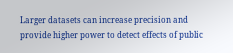Larger datasets can increase precision and provide higher power to detect effects of public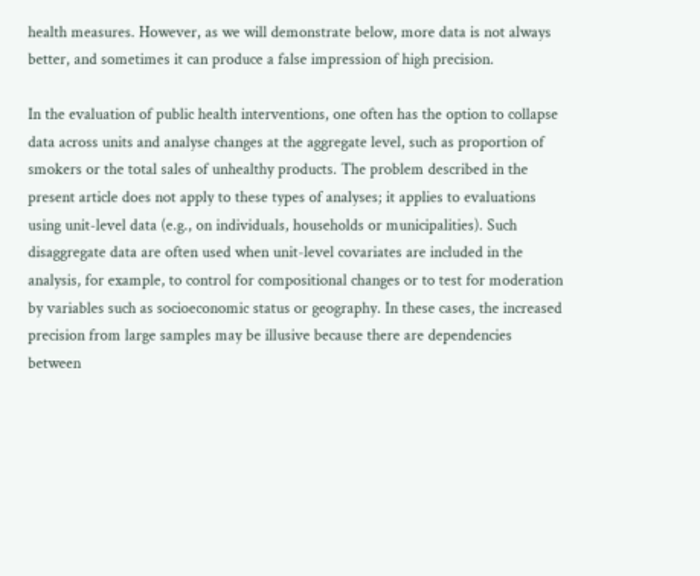health measures. However, as we will demonstrate below, more data is not always better, and sometimes it can produce a false impression of high precision.

In the evaluation of public health interventions, one often has the option to collapse data across units and analyse changes at the aggregate level, such as proportion of smokers or the total sales of unhealthy products. The problem described in the present article does not apply to these types of analyses; it applies to evaluations using unit-level data (e.g., on individuals, households or municipalities). Such disaggregate data are often used when unit-level covariates are included in the analysis, for example, to control for compositional changes or to test for moderation by variables such as socioeconomic status or geography. In these cases, the increased precision from large samples may be illusive because there are dependencies between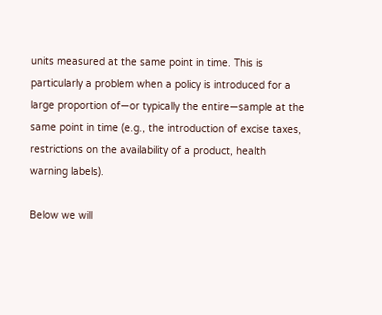units measured at the same point in time. This is particularly a problem when a policy is introduced for a large proportion of—or typically the entire—sample at the same point in time (e.g., the introduction of excise taxes, restrictions on the availability of a product, health warning labels).

Below we will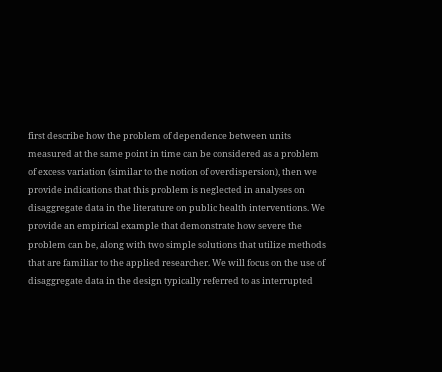first describe how the problem of dependence between units measured at the same point in time can be considered as a problem of excess variation (similar to the notion of overdispersion), then we provide indications that this problem is neglected in analyses on disaggregate data in the literature on public health interventions. We provide an empirical example that demonstrate how severe the problem can be, along with two simple solutions that utilize methods that are familiar to the applied researcher. We will focus on the use of disaggregate data in the design typically referred to as interrupted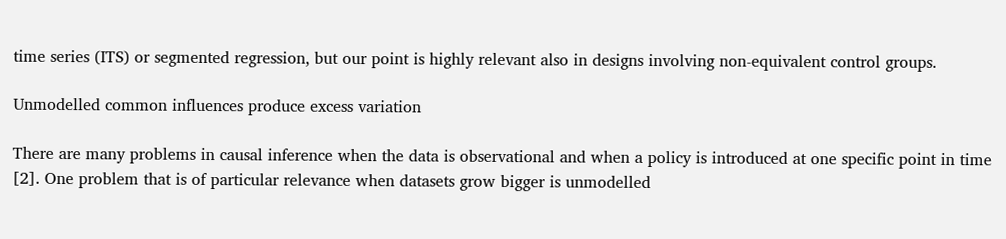time series (ITS) or segmented regression, but our point is highly relevant also in designs involving non-equivalent control groups.

Unmodelled common influences produce excess variation

There are many problems in causal inference when the data is observational and when a policy is introduced at one specific point in time [2]. One problem that is of particular relevance when datasets grow bigger is unmodelled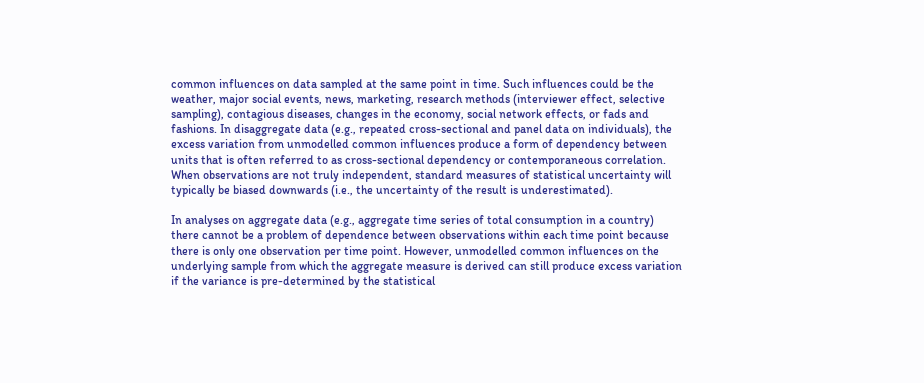common influences on data sampled at the same point in time. Such influences could be the weather, major social events, news, marketing, research methods (interviewer effect, selective sampling), contagious diseases, changes in the economy, social network effects, or fads and fashions. In disaggregate data (e.g., repeated cross-sectional and panel data on individuals), the excess variation from unmodelled common influences produce a form of dependency between units that is often referred to as cross-sectional dependency or contemporaneous correlation. When observations are not truly independent, standard measures of statistical uncertainty will typically be biased downwards (i.e., the uncertainty of the result is underestimated).

In analyses on aggregate data (e.g., aggregate time series of total consumption in a country) there cannot be a problem of dependence between observations within each time point because there is only one observation per time point. However, unmodelled common influences on the underlying sample from which the aggregate measure is derived can still produce excess variation if the variance is pre-determined by the statistical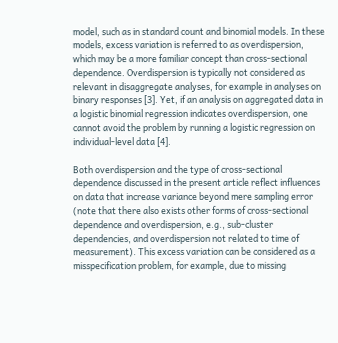model, such as in standard count and binomial models. In these models, excess variation is referred to as overdispersion, which may be a more familiar concept than cross-sectional dependence. Overdispersion is typically not considered as relevant in disaggregate analyses, for example in analyses on binary responses [3]. Yet, if an analysis on aggregated data in a logistic binomial regression indicates overdispersion, one cannot avoid the problem by running a logistic regression on individual-level data [4].

Both overdispersion and the type of cross-sectional dependence discussed in the present article reflect influences on data that increase variance beyond mere sampling error (note that there also exists other forms of cross-sectional dependence and overdispersion, e.g., sub-cluster dependencies, and overdispersion not related to time of measurement). This excess variation can be considered as a misspecification problem, for example, due to missing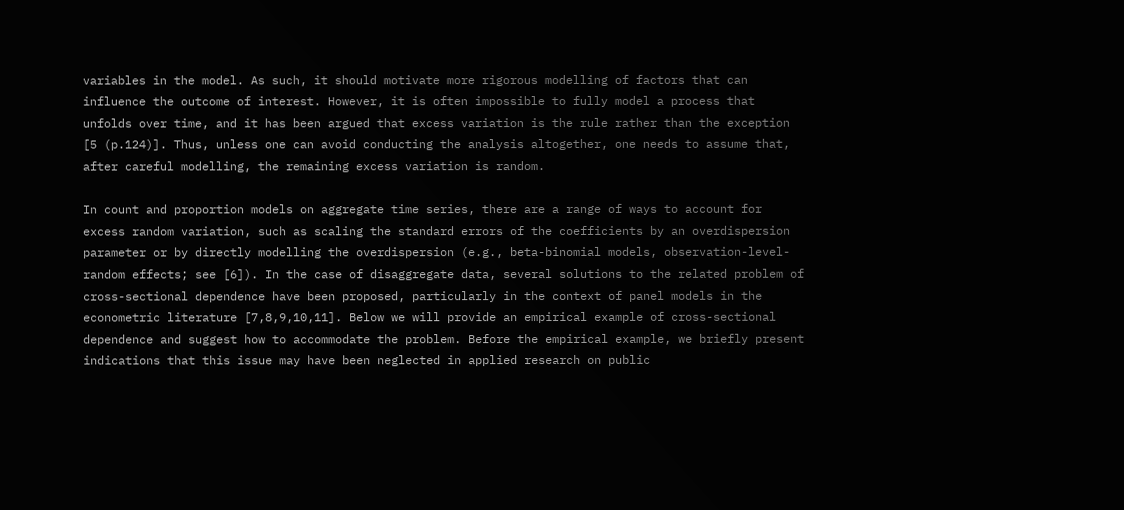variables in the model. As such, it should motivate more rigorous modelling of factors that can influence the outcome of interest. However, it is often impossible to fully model a process that unfolds over time, and it has been argued that excess variation is the rule rather than the exception [5 (p.124)]. Thus, unless one can avoid conducting the analysis altogether, one needs to assume that, after careful modelling, the remaining excess variation is random.

In count and proportion models on aggregate time series, there are a range of ways to account for excess random variation, such as scaling the standard errors of the coefficients by an overdispersion parameter or by directly modelling the overdispersion (e.g., beta-binomial models, observation-level-random effects; see [6]). In the case of disaggregate data, several solutions to the related problem of cross-sectional dependence have been proposed, particularly in the context of panel models in the econometric literature [7,8,9,10,11]. Below we will provide an empirical example of cross-sectional dependence and suggest how to accommodate the problem. Before the empirical example, we briefly present indications that this issue may have been neglected in applied research on public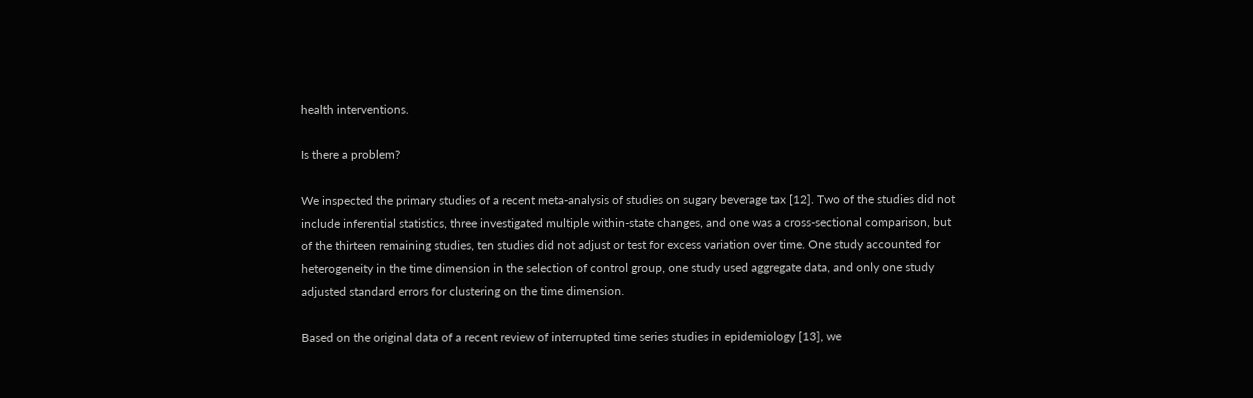health interventions.

Is there a problem?

We inspected the primary studies of a recent meta-analysis of studies on sugary beverage tax [12]. Two of the studies did not include inferential statistics, three investigated multiple within-state changes, and one was a cross-sectional comparison, but of the thirteen remaining studies, ten studies did not adjust or test for excess variation over time. One study accounted for heterogeneity in the time dimension in the selection of control group, one study used aggregate data, and only one study adjusted standard errors for clustering on the time dimension.

Based on the original data of a recent review of interrupted time series studies in epidemiology [13], we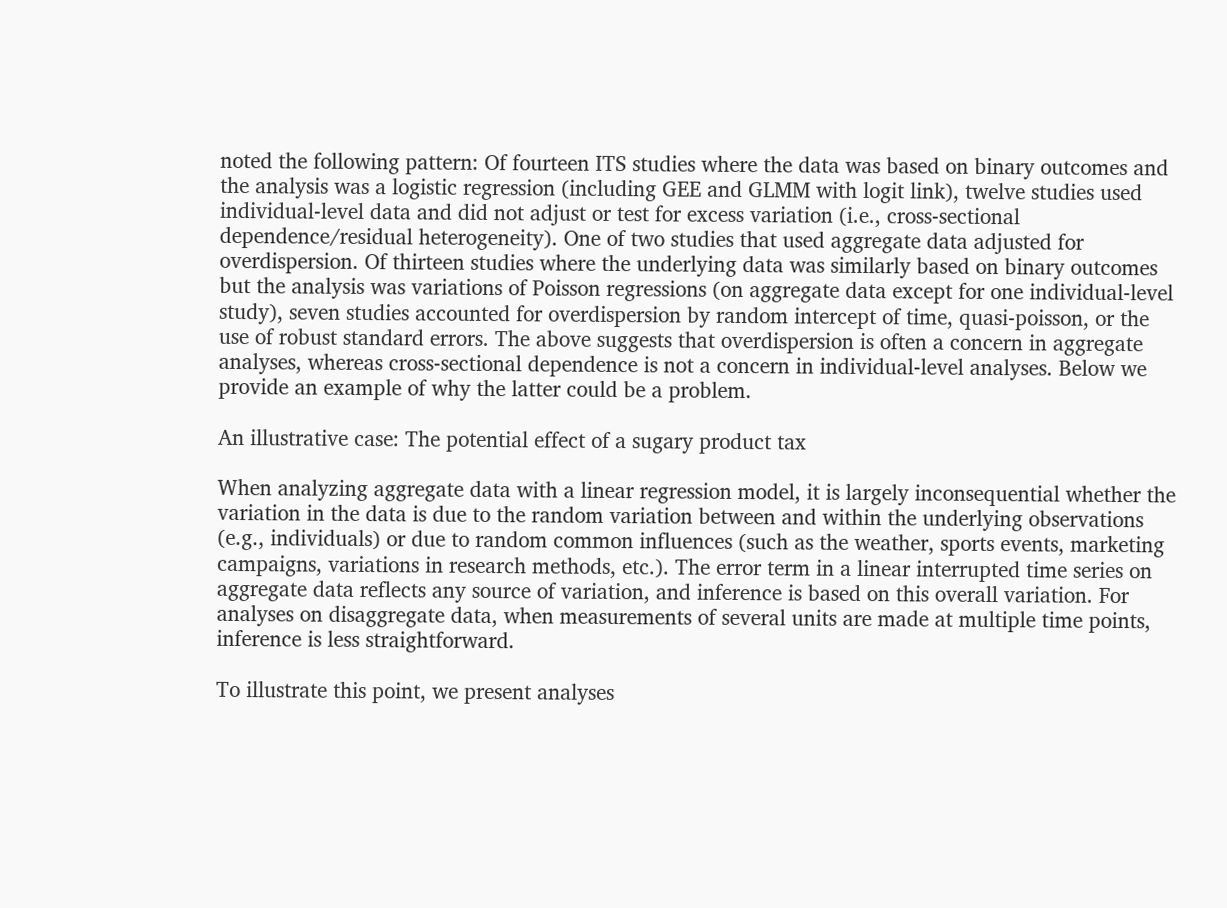noted the following pattern: Of fourteen ITS studies where the data was based on binary outcomes and the analysis was a logistic regression (including GEE and GLMM with logit link), twelve studies used individual-level data and did not adjust or test for excess variation (i.e., cross-sectional dependence/residual heterogeneity). One of two studies that used aggregate data adjusted for overdispersion. Of thirteen studies where the underlying data was similarly based on binary outcomes but the analysis was variations of Poisson regressions (on aggregate data except for one individual-level study), seven studies accounted for overdispersion by random intercept of time, quasi-poisson, or the use of robust standard errors. The above suggests that overdispersion is often a concern in aggregate analyses, whereas cross-sectional dependence is not a concern in individual-level analyses. Below we provide an example of why the latter could be a problem.

An illustrative case: The potential effect of a sugary product tax

When analyzing aggregate data with a linear regression model, it is largely inconsequential whether the variation in the data is due to the random variation between and within the underlying observations (e.g., individuals) or due to random common influences (such as the weather, sports events, marketing campaigns, variations in research methods, etc.). The error term in a linear interrupted time series on aggregate data reflects any source of variation, and inference is based on this overall variation. For analyses on disaggregate data, when measurements of several units are made at multiple time points, inference is less straightforward.

To illustrate this point, we present analyses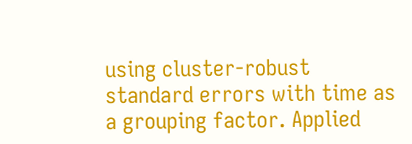using cluster-robust standard errors with time as a grouping factor. Applied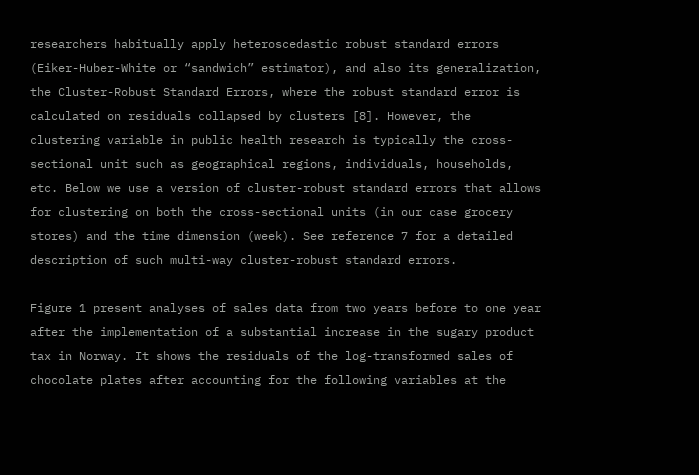researchers habitually apply heteroscedastic robust standard errors (Eiker-Huber-White or “sandwich” estimator), and also its generalization, the Cluster-Robust Standard Errors, where the robust standard error is calculated on residuals collapsed by clusters [8]. However, the clustering variable in public health research is typically the cross-sectional unit such as geographical regions, individuals, households, etc. Below we use a version of cluster-robust standard errors that allows for clustering on both the cross-sectional units (in our case grocery stores) and the time dimension (week). See reference 7 for a detailed description of such multi-way cluster-robust standard errors.

Figure 1 present analyses of sales data from two years before to one year after the implementation of a substantial increase in the sugary product tax in Norway. It shows the residuals of the log-transformed sales of chocolate plates after accounting for the following variables at the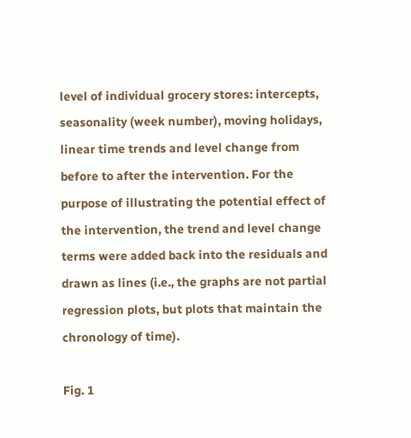level of individual grocery stores: intercepts, seasonality (week number), moving holidays, linear time trends and level change from before to after the intervention. For the purpose of illustrating the potential effect of the intervention, the trend and level change terms were added back into the residuals and drawn as lines (i.e., the graphs are not partial regression plots, but plots that maintain the chronology of time).

Fig. 1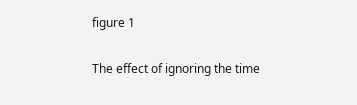figure 1

The effect of ignoring the time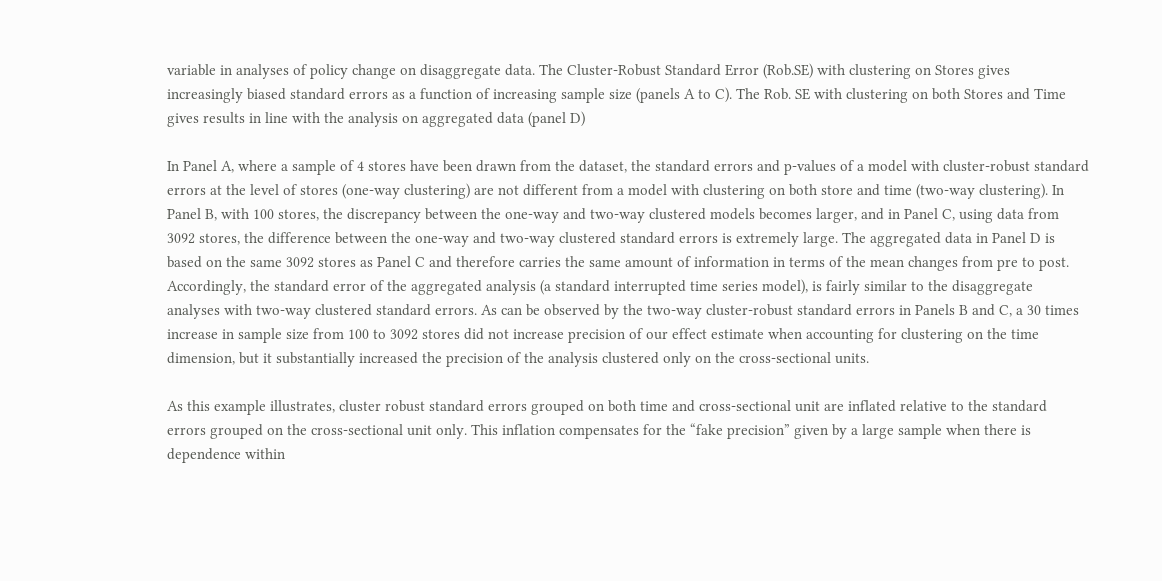variable in analyses of policy change on disaggregate data. The Cluster-Robust Standard Error (Rob.SE) with clustering on Stores gives increasingly biased standard errors as a function of increasing sample size (panels A to C). The Rob. SE with clustering on both Stores and Time gives results in line with the analysis on aggregated data (panel D)

In Panel A, where a sample of 4 stores have been drawn from the dataset, the standard errors and p-values of a model with cluster-robust standard errors at the level of stores (one-way clustering) are not different from a model with clustering on both store and time (two-way clustering). In Panel B, with 100 stores, the discrepancy between the one-way and two-way clustered models becomes larger, and in Panel C, using data from 3092 stores, the difference between the one-way and two-way clustered standard errors is extremely large. The aggregated data in Panel D is based on the same 3092 stores as Panel C and therefore carries the same amount of information in terms of the mean changes from pre to post. Accordingly, the standard error of the aggregated analysis (a standard interrupted time series model), is fairly similar to the disaggregate analyses with two-way clustered standard errors. As can be observed by the two-way cluster-robust standard errors in Panels B and C, a 30 times increase in sample size from 100 to 3092 stores did not increase precision of our effect estimate when accounting for clustering on the time dimension, but it substantially increased the precision of the analysis clustered only on the cross-sectional units.

As this example illustrates, cluster robust standard errors grouped on both time and cross-sectional unit are inflated relative to the standard errors grouped on the cross-sectional unit only. This inflation compensates for the “fake precision” given by a large sample when there is dependence within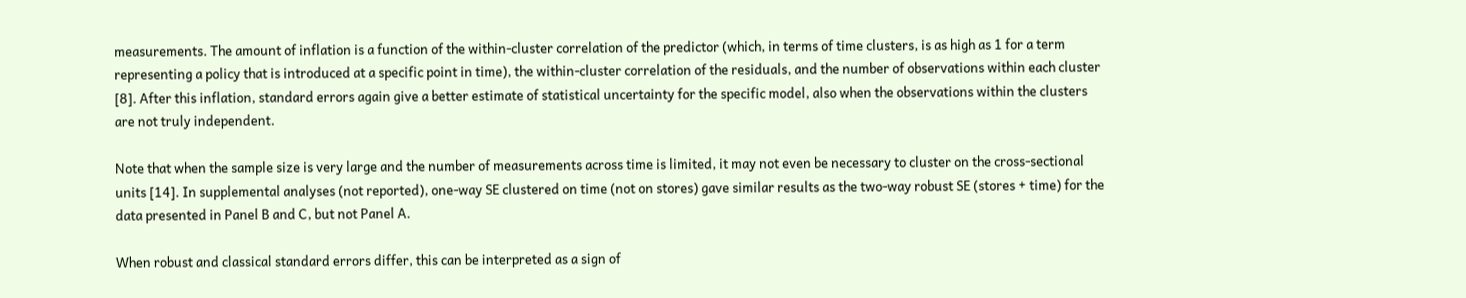measurements. The amount of inflation is a function of the within-cluster correlation of the predictor (which, in terms of time clusters, is as high as 1 for a term representing a policy that is introduced at a specific point in time), the within-cluster correlation of the residuals, and the number of observations within each cluster [8]. After this inflation, standard errors again give a better estimate of statistical uncertainty for the specific model, also when the observations within the clusters are not truly independent.

Note that when the sample size is very large and the number of measurements across time is limited, it may not even be necessary to cluster on the cross-sectional units [14]. In supplemental analyses (not reported), one-way SE clustered on time (not on stores) gave similar results as the two-way robust SE (stores + time) for the data presented in Panel B and C, but not Panel A.

When robust and classical standard errors differ, this can be interpreted as a sign of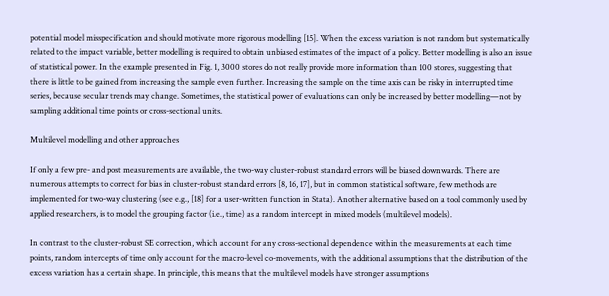potential model misspecification and should motivate more rigorous modelling [15]. When the excess variation is not random but systematically related to the impact variable, better modelling is required to obtain unbiased estimates of the impact of a policy. Better modelling is also an issue of statistical power. In the example presented in Fig. 1, 3000 stores do not really provide more information than 100 stores, suggesting that there is little to be gained from increasing the sample even further. Increasing the sample on the time axis can be risky in interrupted time series, because secular trends may change. Sometimes, the statistical power of evaluations can only be increased by better modelling—not by sampling additional time points or cross-sectional units.

Multilevel modelling and other approaches

If only a few pre- and post measurements are available, the two-way cluster-robust standard errors will be biased downwards. There are numerous attempts to correct for bias in cluster-robust standard errors [8, 16, 17], but in common statistical software, few methods are implemented for two-way clustering (see e.g., [18] for a user-written function in Stata). Another alternative based on a tool commonly used by applied researchers, is to model the grouping factor (i.e., time) as a random intercept in mixed models (multilevel models).

In contrast to the cluster-robust SE correction, which account for any cross-sectional dependence within the measurements at each time points, random intercepts of time only account for the macro-level co-movements, with the additional assumptions that the distribution of the excess variation has a certain shape. In principle, this means that the multilevel models have stronger assumptions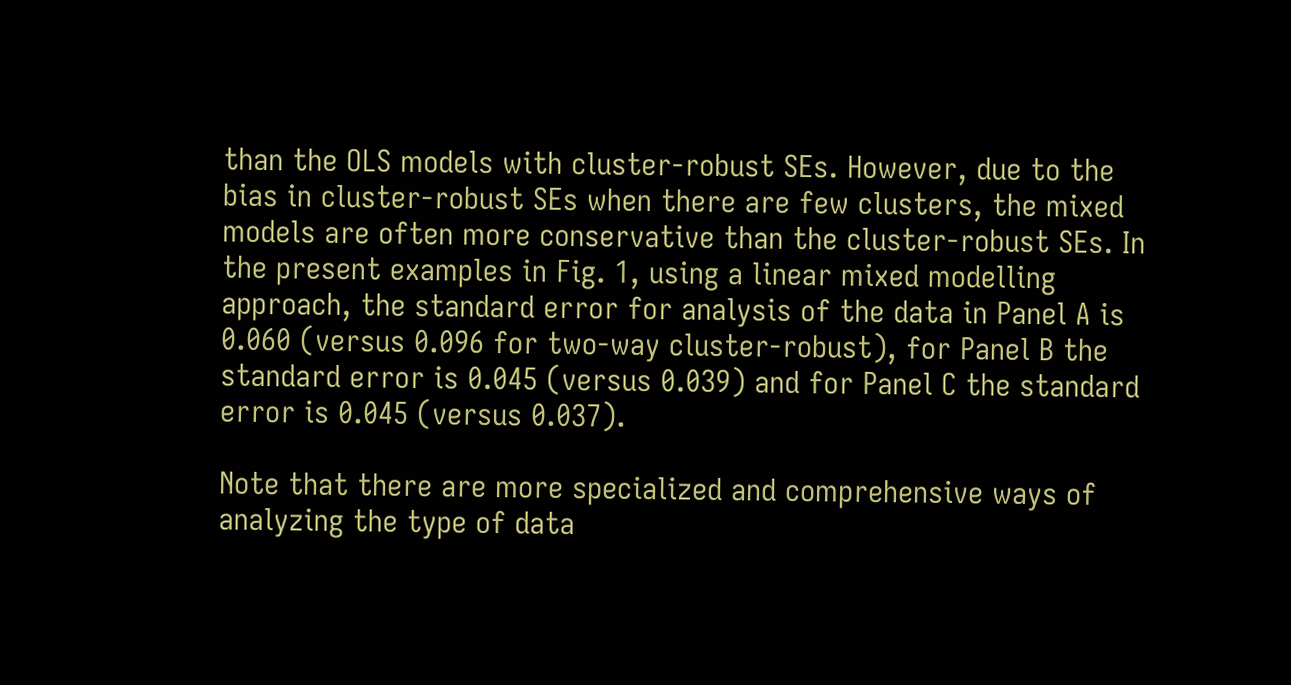than the OLS models with cluster-robust SEs. However, due to the bias in cluster-robust SEs when there are few clusters, the mixed models are often more conservative than the cluster-robust SEs. In the present examples in Fig. 1, using a linear mixed modelling approach, the standard error for analysis of the data in Panel A is 0.060 (versus 0.096 for two-way cluster-robust), for Panel B the standard error is 0.045 (versus 0.039) and for Panel C the standard error is 0.045 (versus 0.037).

Note that there are more specialized and comprehensive ways of analyzing the type of data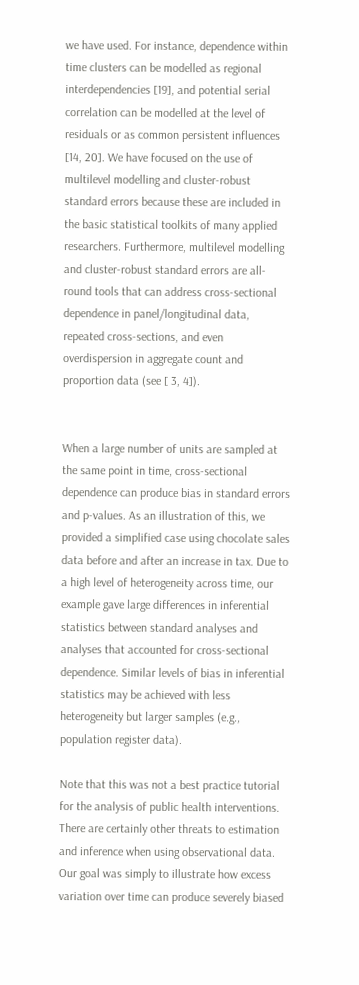we have used. For instance, dependence within time clusters can be modelled as regional interdependencies [19], and potential serial correlation can be modelled at the level of residuals or as common persistent influences [14, 20]. We have focused on the use of multilevel modelling and cluster-robust standard errors because these are included in the basic statistical toolkits of many applied researchers. Furthermore, multilevel modelling and cluster-robust standard errors are all-round tools that can address cross-sectional dependence in panel/longitudinal data, repeated cross-sections, and even overdispersion in aggregate count and proportion data (see [ 3, 4]).


When a large number of units are sampled at the same point in time, cross-sectional dependence can produce bias in standard errors and p-values. As an illustration of this, we provided a simplified case using chocolate sales data before and after an increase in tax. Due to a high level of heterogeneity across time, our example gave large differences in inferential statistics between standard analyses and analyses that accounted for cross-sectional dependence. Similar levels of bias in inferential statistics may be achieved with less heterogeneity but larger samples (e.g., population register data).

Note that this was not a best practice tutorial for the analysis of public health interventions. There are certainly other threats to estimation and inference when using observational data. Our goal was simply to illustrate how excess variation over time can produce severely biased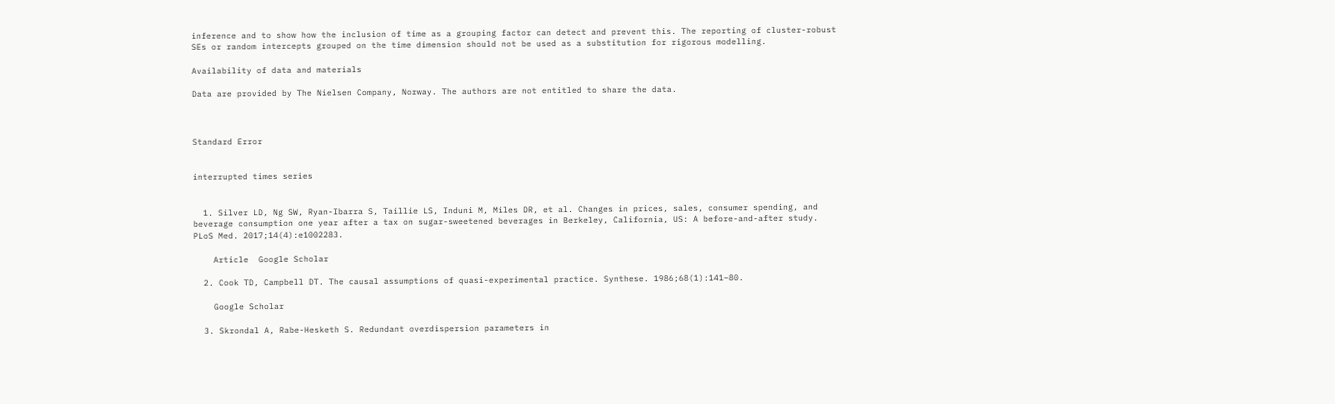inference and to show how the inclusion of time as a grouping factor can detect and prevent this. The reporting of cluster-robust SEs or random intercepts grouped on the time dimension should not be used as a substitution for rigorous modelling.

Availability of data and materials

Data are provided by The Nielsen Company, Norway. The authors are not entitled to share the data.



Standard Error


interrupted times series


  1. Silver LD, Ng SW, Ryan-Ibarra S, Taillie LS, Induni M, Miles DR, et al. Changes in prices, sales, consumer spending, and beverage consumption one year after a tax on sugar-sweetened beverages in Berkeley, California, US: A before-and-after study. PLoS Med. 2017;14(4):e1002283.

    Article  Google Scholar

  2. Cook TD, Campbell DT. The causal assumptions of quasi-experimental practice. Synthese. 1986;68(1):141–80.

    Google Scholar

  3. Skrondal A, Rabe-Hesketh S. Redundant overdispersion parameters in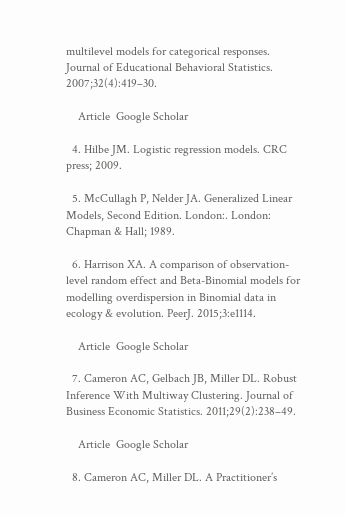multilevel models for categorical responses. Journal of Educational Behavioral Statistics. 2007;32(4):419–30.

    Article  Google Scholar

  4. Hilbe JM. Logistic regression models. CRC press; 2009.

  5. McCullagh P, Nelder JA. Generalized Linear Models, Second Edition. London:. London: Chapman & Hall; 1989.

  6. Harrison XA. A comparison of observation-level random effect and Beta-Binomial models for modelling overdispersion in Binomial data in ecology & evolution. PeerJ. 2015;3:e1114.

    Article  Google Scholar

  7. Cameron AC, Gelbach JB, Miller DL. Robust Inference With Multiway Clustering. Journal of Business Economic Statistics. 2011;29(2):238–49.

    Article  Google Scholar

  8. Cameron AC, Miller DL. A Practitioner’s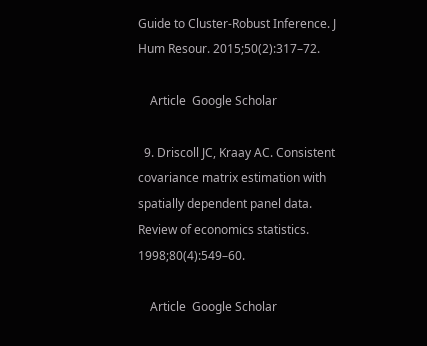Guide to Cluster-Robust Inference. J Hum Resour. 2015;50(2):317–72.

    Article  Google Scholar

  9. Driscoll JC, Kraay AC. Consistent covariance matrix estimation with spatially dependent panel data. Review of economics statistics. 1998;80(4):549–60.

    Article  Google Scholar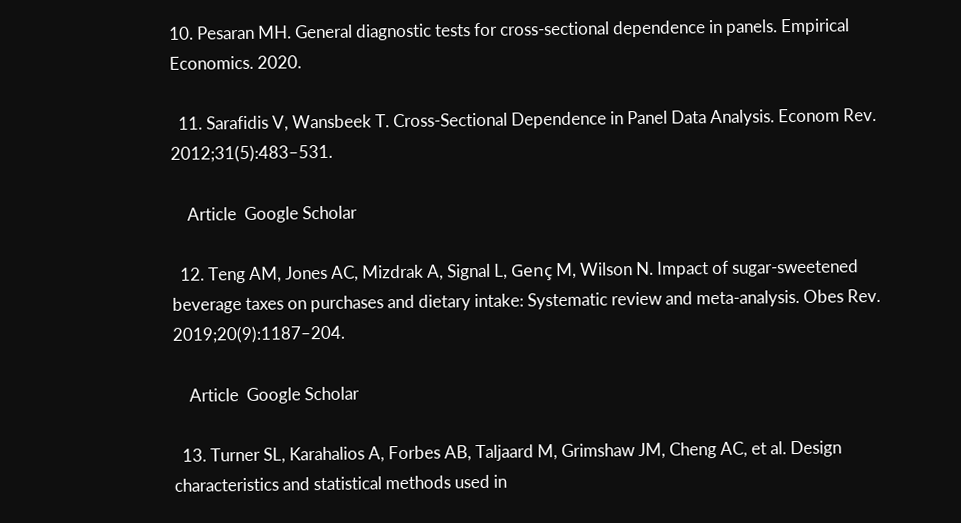10. Pesaran MH. General diagnostic tests for cross-sectional dependence in panels. Empirical Economics. 2020.

  11. Sarafidis V, Wansbeek T. Cross-Sectional Dependence in Panel Data Analysis. Econom Rev. 2012;31(5):483–531.

    Article  Google Scholar

  12. Teng AM, Jones AC, Mizdrak A, Signal L, Genç M, Wilson N. Impact of sugar-sweetened beverage taxes on purchases and dietary intake: Systematic review and meta-analysis. Obes Rev. 2019;20(9):1187–204.

    Article  Google Scholar

  13. Turner SL, Karahalios A, Forbes AB, Taljaard M, Grimshaw JM, Cheng AC, et al. Design characteristics and statistical methods used in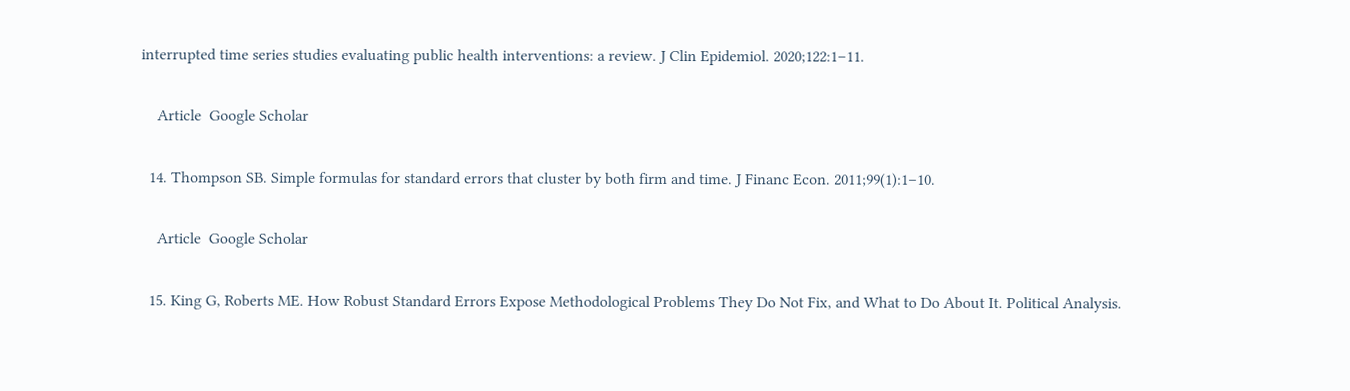interrupted time series studies evaluating public health interventions: a review. J Clin Epidemiol. 2020;122:1–11.

    Article  Google Scholar

  14. Thompson SB. Simple formulas for standard errors that cluster by both firm and time. J Financ Econ. 2011;99(1):1–10.

    Article  Google Scholar

  15. King G, Roberts ME. How Robust Standard Errors Expose Methodological Problems They Do Not Fix, and What to Do About It. Political Analysis.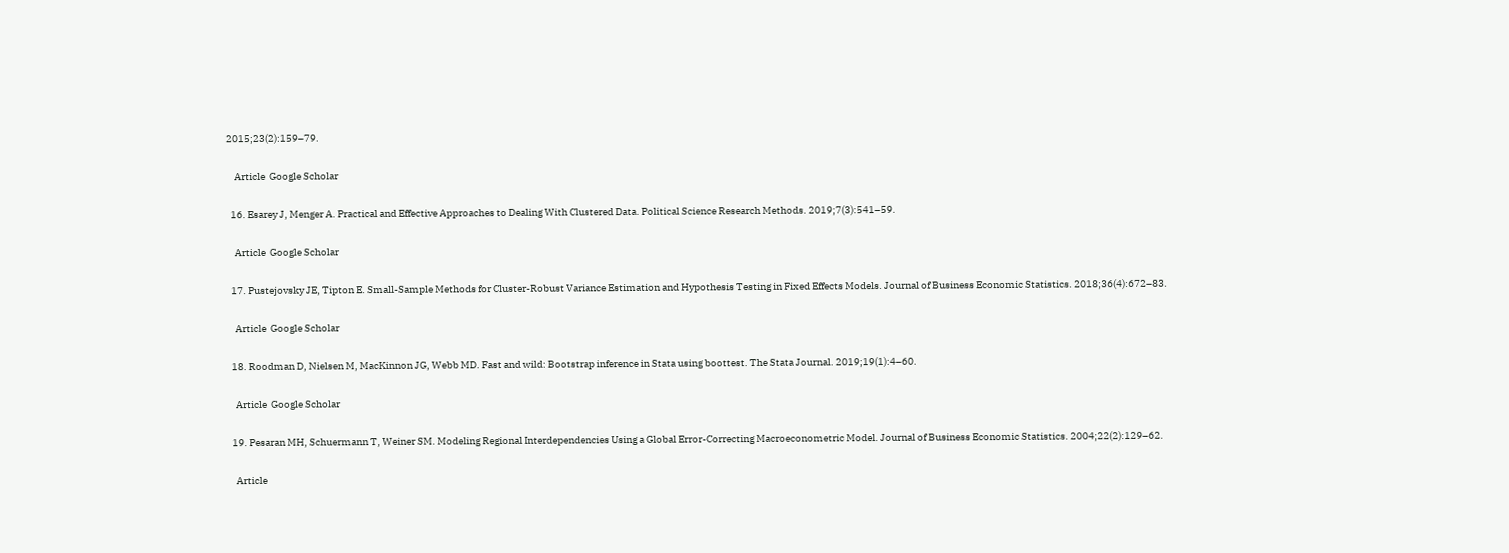2015;23(2):159–79.

    Article  Google Scholar

  16. Esarey J, Menger A. Practical and Effective Approaches to Dealing With Clustered Data. Political Science Research Methods. 2019;7(3):541–59.

    Article  Google Scholar

  17. Pustejovsky JE, Tipton E. Small-Sample Methods for Cluster-Robust Variance Estimation and Hypothesis Testing in Fixed Effects Models. Journal of Business Economic Statistics. 2018;36(4):672–83.

    Article  Google Scholar

  18. Roodman D, Nielsen M, MacKinnon JG, Webb MD. Fast and wild: Bootstrap inference in Stata using boottest. The Stata Journal. 2019;19(1):4–60.

    Article  Google Scholar

  19. Pesaran MH, Schuermann T, Weiner SM. Modeling Regional Interdependencies Using a Global Error-Correcting Macroeconometric Model. Journal of Business Economic Statistics. 2004;22(2):129–62.

    Article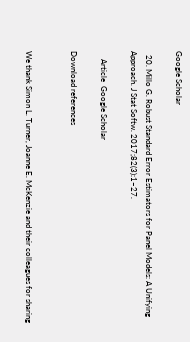Google Scholar

  20. Millo G. Robust Standard Error Estimators for Panel Models: A Unifying Approach. J Stat Softw. 2017;82(3):1–27.

    Article  Google Scholar

Download references


We thank Simon L. Turner, Joanne E. McKenzie and their colleagues for sharing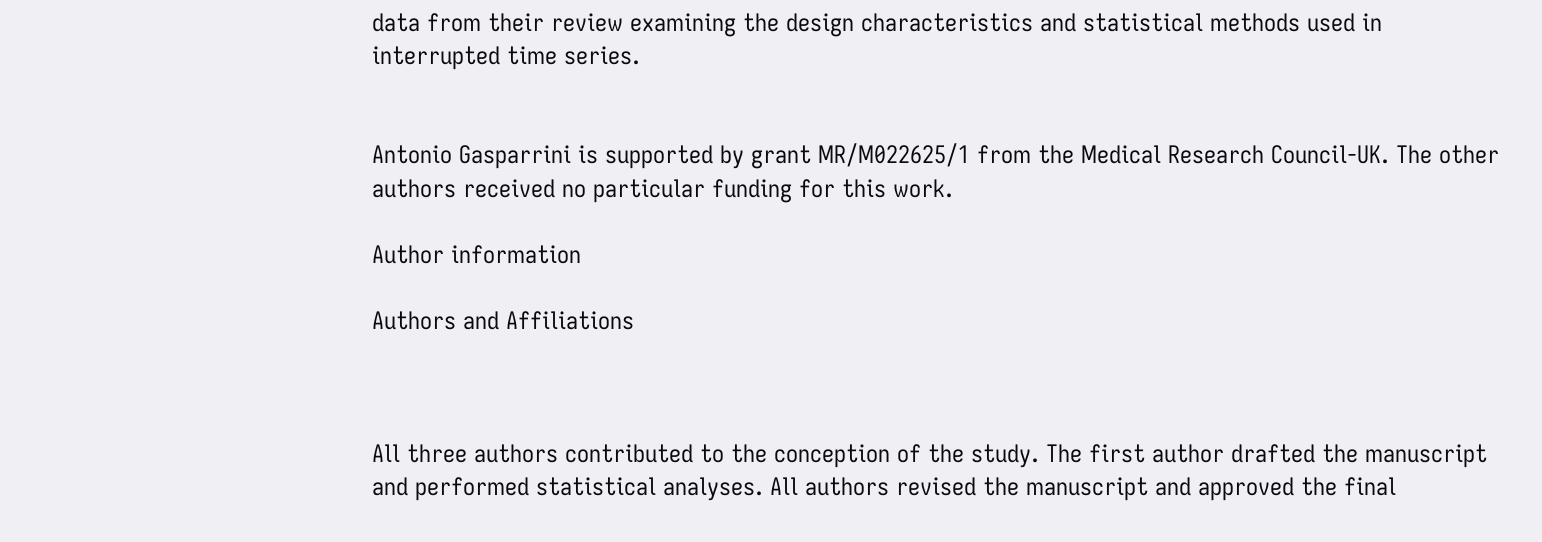data from their review examining the design characteristics and statistical methods used in interrupted time series.


Antonio Gasparrini is supported by grant MR/M022625/1 from the Medical Research Council-UK. The other authors received no particular funding for this work.

Author information

Authors and Affiliations



All three authors contributed to the conception of the study. The first author drafted the manuscript and performed statistical analyses. All authors revised the manuscript and approved the final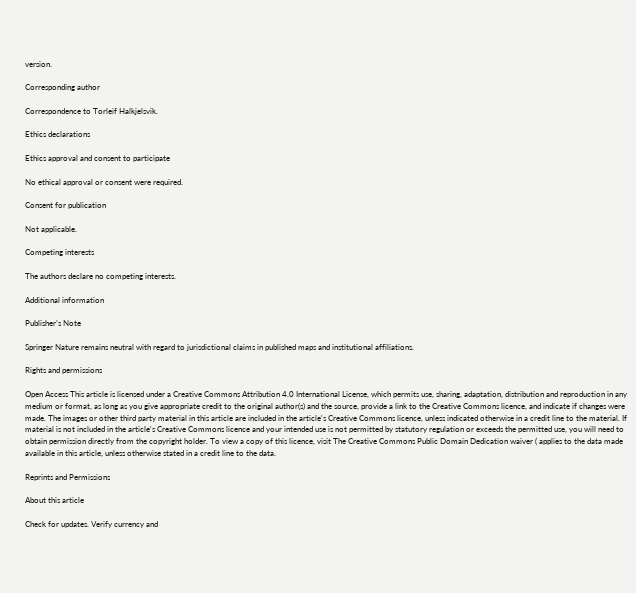version.

Corresponding author

Correspondence to Torleif Halkjelsvik.

Ethics declarations

Ethics approval and consent to participate

No ethical approval or consent were required.

Consent for publication

Not applicable.

Competing interests

The authors declare no competing interests.

Additional information

Publisher’s Note

Springer Nature remains neutral with regard to jurisdictional claims in published maps and institutional affiliations.

Rights and permissions

Open Access This article is licensed under a Creative Commons Attribution 4.0 International License, which permits use, sharing, adaptation, distribution and reproduction in any medium or format, as long as you give appropriate credit to the original author(s) and the source, provide a link to the Creative Commons licence, and indicate if changes were made. The images or other third party material in this article are included in the article's Creative Commons licence, unless indicated otherwise in a credit line to the material. If material is not included in the article's Creative Commons licence and your intended use is not permitted by statutory regulation or exceeds the permitted use, you will need to obtain permission directly from the copyright holder. To view a copy of this licence, visit The Creative Commons Public Domain Dedication waiver ( applies to the data made available in this article, unless otherwise stated in a credit line to the data.

Reprints and Permissions

About this article

Check for updates. Verify currency and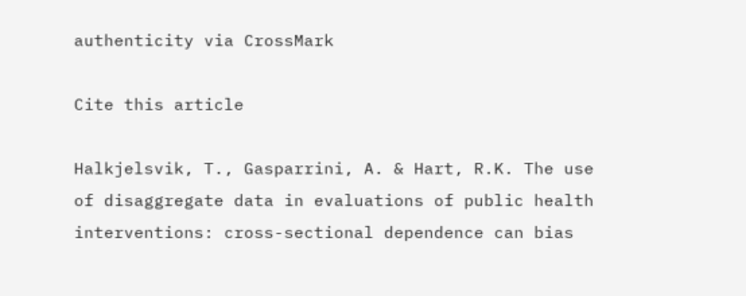authenticity via CrossMark

Cite this article

Halkjelsvik, T., Gasparrini, A. & Hart, R.K. The use of disaggregate data in evaluations of public health interventions: cross-sectional dependence can bias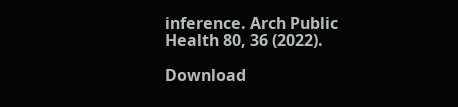inference. Arch Public Health 80, 36 (2022).

Download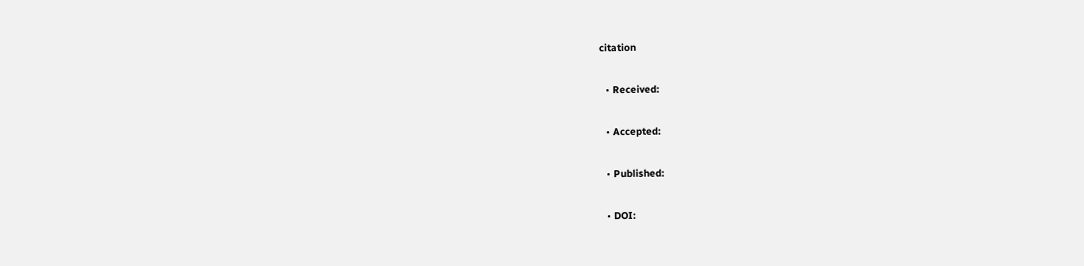citation

  • Received:

  • Accepted:

  • Published:

  • DOI: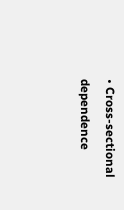• Cross-sectional dependence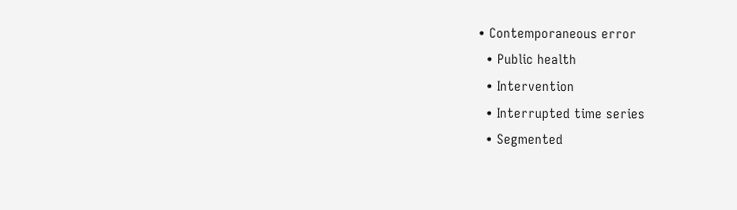• Contemporaneous error
  • Public health
  • Intervention
  • Interrupted time series
  • Segmented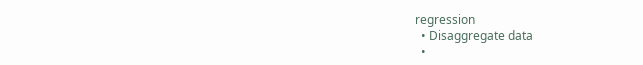regression
  • Disaggregate data
  •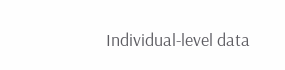Individual-level data